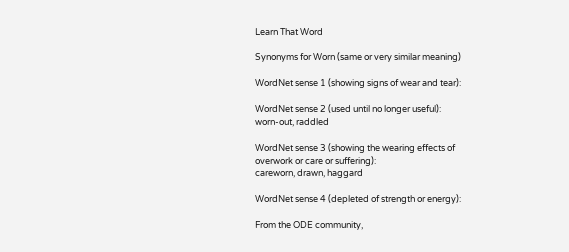Learn That Word

Synonyms for Worn (same or very similar meaning)

WordNet sense 1 (showing signs of wear and tear):

WordNet sense 2 (used until no longer useful):
worn-out, raddled

WordNet sense 3 (showing the wearing effects of overwork or care or suffering):
careworn, drawn, haggard

WordNet sense 4 (depleted of strength or energy):

From the ODE community,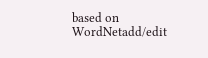based on WordNetadd/edit